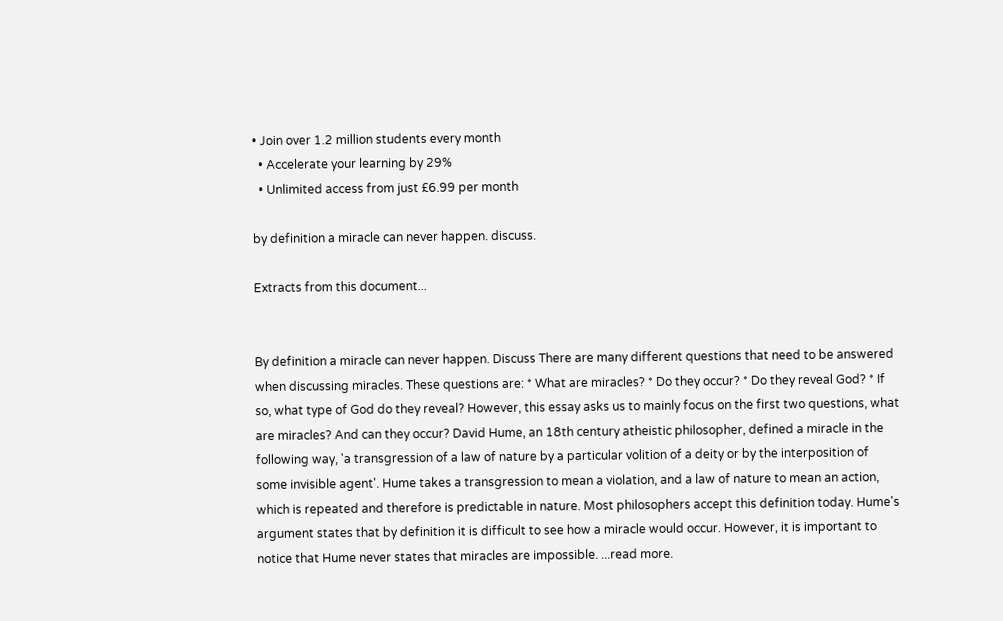• Join over 1.2 million students every month
  • Accelerate your learning by 29%
  • Unlimited access from just £6.99 per month

by definition a miracle can never happen. discuss.

Extracts from this document...


By definition a miracle can never happen. Discuss There are many different questions that need to be answered when discussing miracles. These questions are: * What are miracles? * Do they occur? * Do they reveal God? * If so, what type of God do they reveal? However, this essay asks us to mainly focus on the first two questions, what are miracles? And can they occur? David Hume, an 18th century atheistic philosopher, defined a miracle in the following way, 'a transgression of a law of nature by a particular volition of a deity or by the interposition of some invisible agent'. Hume takes a transgression to mean a violation, and a law of nature to mean an action, which is repeated and therefore is predictable in nature. Most philosophers accept this definition today. Hume's argument states that by definition it is difficult to see how a miracle would occur. However, it is important to notice that Hume never states that miracles are impossible. ...read more.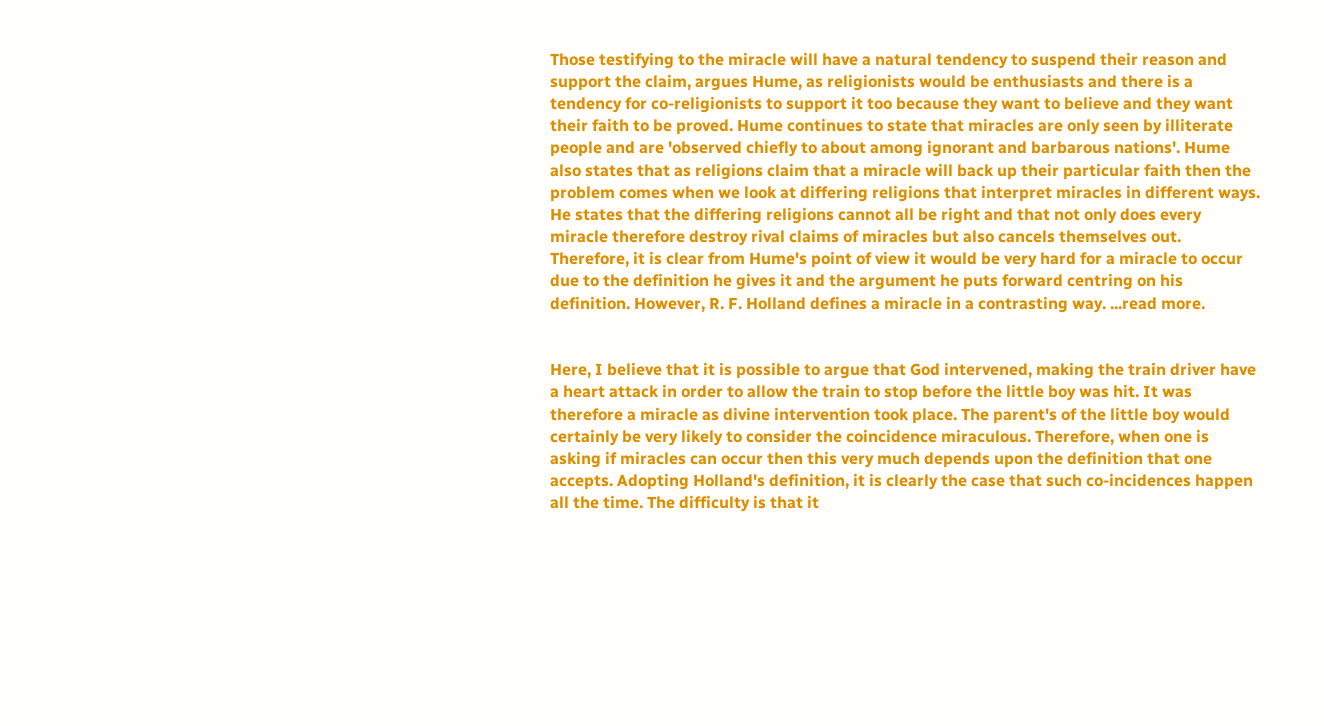Those testifying to the miracle will have a natural tendency to suspend their reason and support the claim, argues Hume, as religionists would be enthusiasts and there is a tendency for co-religionists to support it too because they want to believe and they want their faith to be proved. Hume continues to state that miracles are only seen by illiterate people and are 'observed chiefly to about among ignorant and barbarous nations'. Hume also states that as religions claim that a miracle will back up their particular faith then the problem comes when we look at differing religions that interpret miracles in different ways. He states that the differing religions cannot all be right and that not only does every miracle therefore destroy rival claims of miracles but also cancels themselves out. Therefore, it is clear from Hume's point of view it would be very hard for a miracle to occur due to the definition he gives it and the argument he puts forward centring on his definition. However, R. F. Holland defines a miracle in a contrasting way. ...read more.


Here, I believe that it is possible to argue that God intervened, making the train driver have a heart attack in order to allow the train to stop before the little boy was hit. It was therefore a miracle as divine intervention took place. The parent's of the little boy would certainly be very likely to consider the coincidence miraculous. Therefore, when one is asking if miracles can occur then this very much depends upon the definition that one accepts. Adopting Holland's definition, it is clearly the case that such co-incidences happen all the time. The difficulty is that it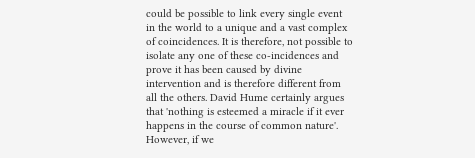could be possible to link every single event in the world to a unique and a vast complex of coincidences. It is therefore, not possible to isolate any one of these co-incidences and prove it has been caused by divine intervention and is therefore different from all the others. David Hume certainly argues that 'nothing is esteemed a miracle if it ever happens in the course of common nature'. However, if we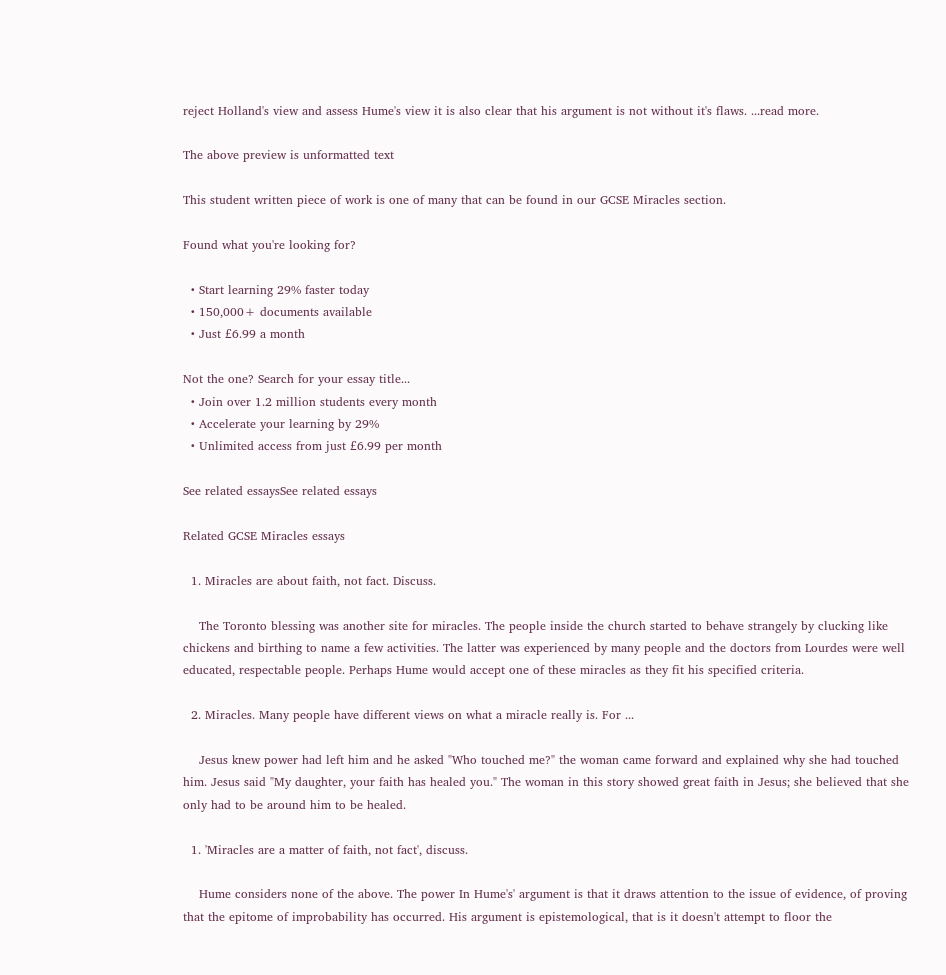reject Holland's view and assess Hume's view it is also clear that his argument is not without it's flaws. ...read more.

The above preview is unformatted text

This student written piece of work is one of many that can be found in our GCSE Miracles section.

Found what you're looking for?

  • Start learning 29% faster today
  • 150,000+ documents available
  • Just £6.99 a month

Not the one? Search for your essay title...
  • Join over 1.2 million students every month
  • Accelerate your learning by 29%
  • Unlimited access from just £6.99 per month

See related essaysSee related essays

Related GCSE Miracles essays

  1. Miracles are about faith, not fact. Discuss.

    The Toronto blessing was another site for miracles. The people inside the church started to behave strangely by clucking like chickens and birthing to name a few activities. The latter was experienced by many people and the doctors from Lourdes were well educated, respectable people. Perhaps Hume would accept one of these miracles as they fit his specified criteria.

  2. Miracles. Many people have different views on what a miracle really is. For ...

    Jesus knew power had left him and he asked "Who touched me?" the woman came forward and explained why she had touched him. Jesus said "My daughter, your faith has healed you." The woman in this story showed great faith in Jesus; she believed that she only had to be around him to be healed.

  1. 'Miracles are a matter of faith, not fact', discuss.

    Hume considers none of the above. The power In Hume's' argument is that it draws attention to the issue of evidence, of proving that the epitome of improbability has occurred. His argument is epistemological, that is it doesn't attempt to floor the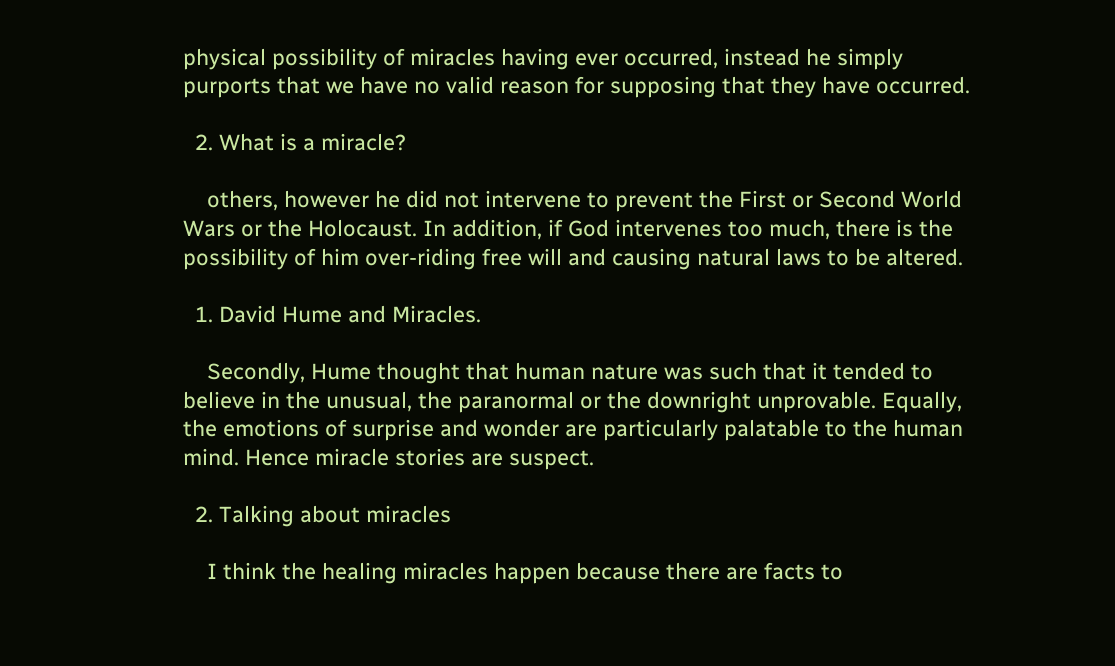physical possibility of miracles having ever occurred, instead he simply purports that we have no valid reason for supposing that they have occurred.

  2. What is a miracle?

    others, however he did not intervene to prevent the First or Second World Wars or the Holocaust. In addition, if God intervenes too much, there is the possibility of him over-riding free will and causing natural laws to be altered.

  1. David Hume and Miracles.

    Secondly, Hume thought that human nature was such that it tended to believe in the unusual, the paranormal or the downright unprovable. Equally, the emotions of surprise and wonder are particularly palatable to the human mind. Hence miracle stories are suspect.

  2. Talking about miracles

    I think the healing miracles happen because there are facts to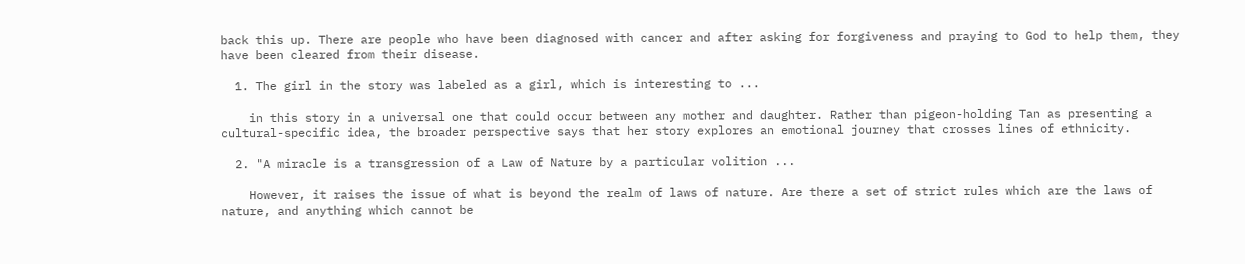back this up. There are people who have been diagnosed with cancer and after asking for forgiveness and praying to God to help them, they have been cleared from their disease.

  1. The girl in the story was labeled as a girl, which is interesting to ...

    in this story in a universal one that could occur between any mother and daughter. Rather than pigeon-holding Tan as presenting a cultural-specific idea, the broader perspective says that her story explores an emotional journey that crosses lines of ethnicity.

  2. "A miracle is a transgression of a Law of Nature by a particular volition ...

    However, it raises the issue of what is beyond the realm of laws of nature. Are there a set of strict rules which are the laws of nature, and anything which cannot be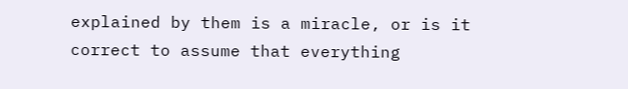explained by them is a miracle, or is it correct to assume that everything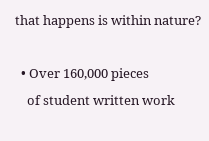that happens is within nature?

  • Over 160,000 pieces
    of student written work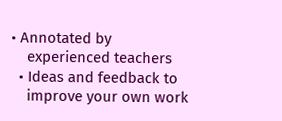• Annotated by
    experienced teachers
  • Ideas and feedback to
    improve your own work